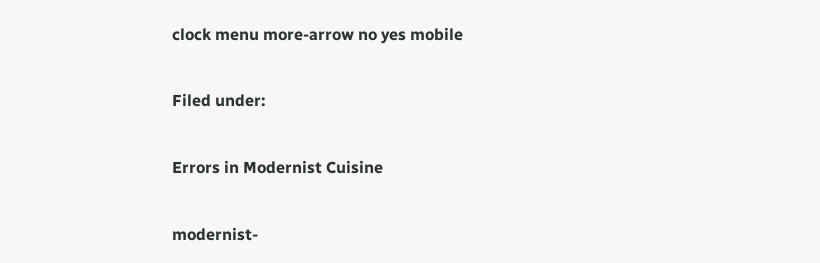clock menu more-arrow no yes mobile

Filed under:

Errors in Modernist Cuisine

modernist-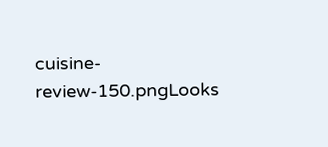cuisine-review-150.pngLooks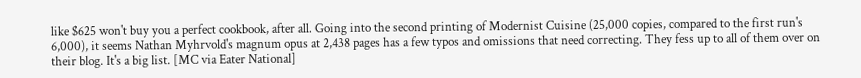like $625 won't buy you a perfect cookbook, after all. Going into the second printing of Modernist Cuisine (25,000 copies, compared to the first run's 6,000), it seems Nathan Myhrvold's magnum opus at 2,438 pages has a few typos and omissions that need correcting. They fess up to all of them over on their blog. It's a big list. [MC via Eater National]